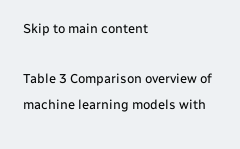Skip to main content

Table 3 Comparison overview of machine learning models with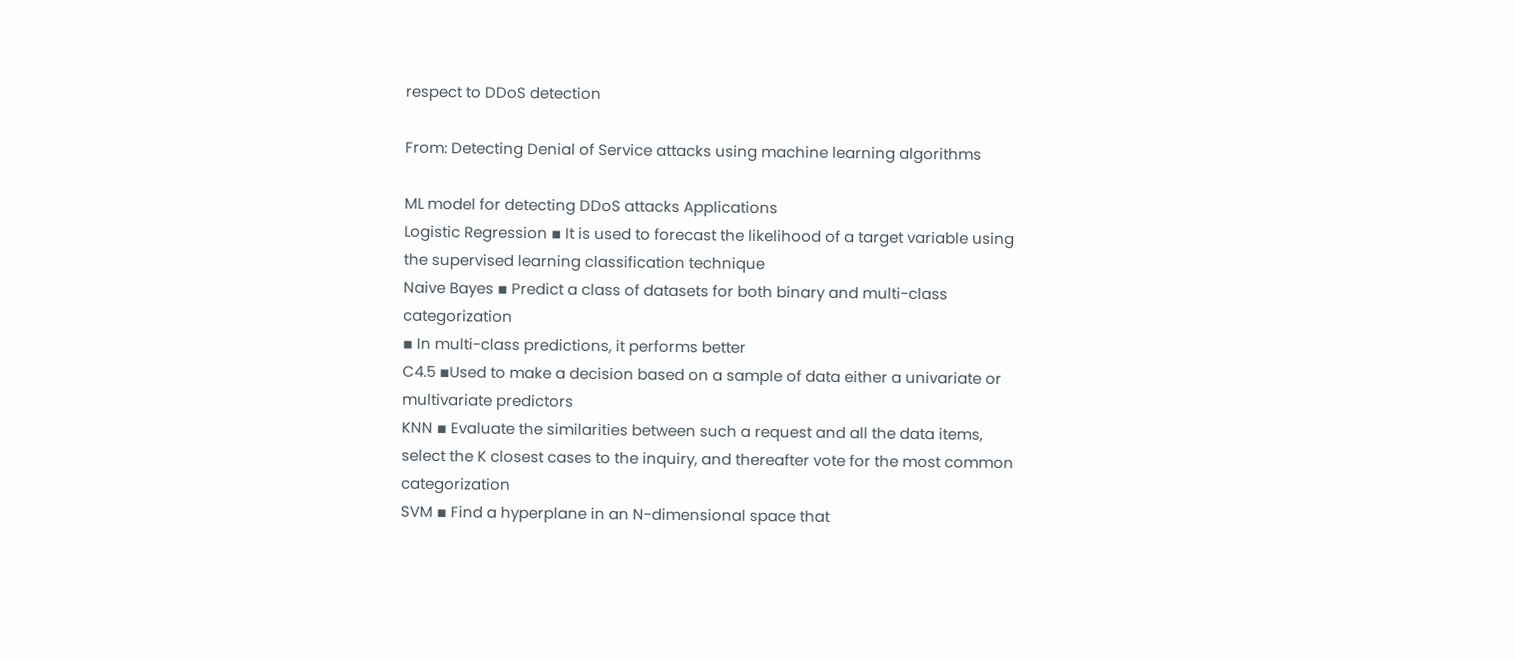respect to DDoS detection

From: Detecting Denial of Service attacks using machine learning algorithms

ML model for detecting DDoS attacks Applications
Logistic Regression ▪ It is used to forecast the likelihood of a target variable using the supervised learning classification technique
Naive Bayes ▪ Predict a class of datasets for both binary and multi-class categorization
▪ In multi-class predictions, it performs better
C4.5 ▪Used to make a decision based on a sample of data either a univariate or multivariate predictors
KNN ▪ Evaluate the similarities between such a request and all the data items, select the K closest cases to the inquiry, and thereafter vote for the most common categorization
SVM ▪ Find a hyperplane in an N-dimensional space that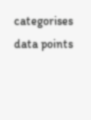categorises data points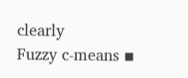clearly
Fuzzy c-means ▪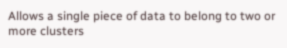Allows a single piece of data to belong to two or more clusters